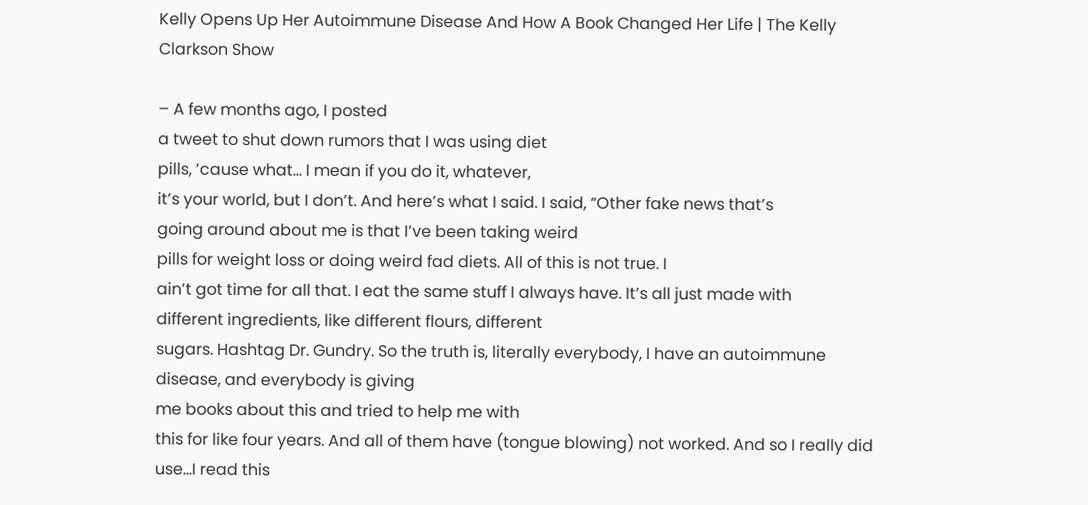Kelly Opens Up Her Autoimmune Disease And How A Book Changed Her Life | The Kelly Clarkson Show

– A few months ago, I posted
a tweet to shut down rumors that I was using diet
pills, ’cause what… I mean if you do it, whatever,
it’s your world, but I don’t. And here’s what I said. I said, “Other fake news that’s
going around about me is that I’ve been taking weird
pills for weight loss or doing weird fad diets. All of this is not true. I
ain’t got time for all that. I eat the same stuff I always have. It’s all just made with
different ingredients, like different flours, different
sugars. Hashtag Dr. Gundry. So the truth is, literally everybody, I have an autoimmune disease, and everybody is giving
me books about this and tried to help me with
this for like four years. And all of them have (tongue blowing) not worked. And so I really did
use…I read this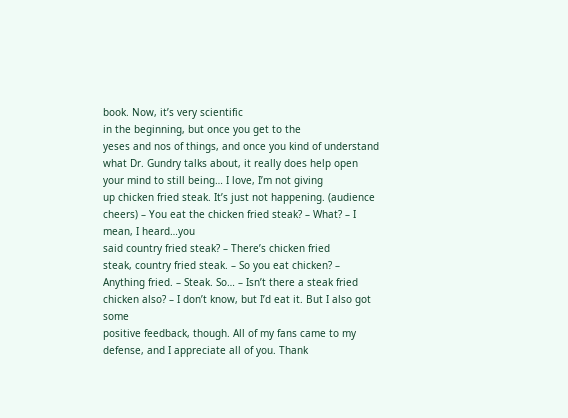book. Now, it’s very scientific
in the beginning, but once you get to the
yeses and nos of things, and once you kind of understand
what Dr. Gundry talks about, it really does help open
your mind to still being… I love, I’m not giving
up chicken fried steak. It’s just not happening. (audience cheers) – You eat the chicken fried steak? – What? – I mean, I heard…you
said country fried steak? – There’s chicken fried
steak, country fried steak. – So you eat chicken? – Anything fried. – Steak. So… – Isn’t there a steak fried chicken also? – I don’t know, but I’d eat it. But I also got some
positive feedback, though. All of my fans came to my defense, and I appreciate all of you. Thank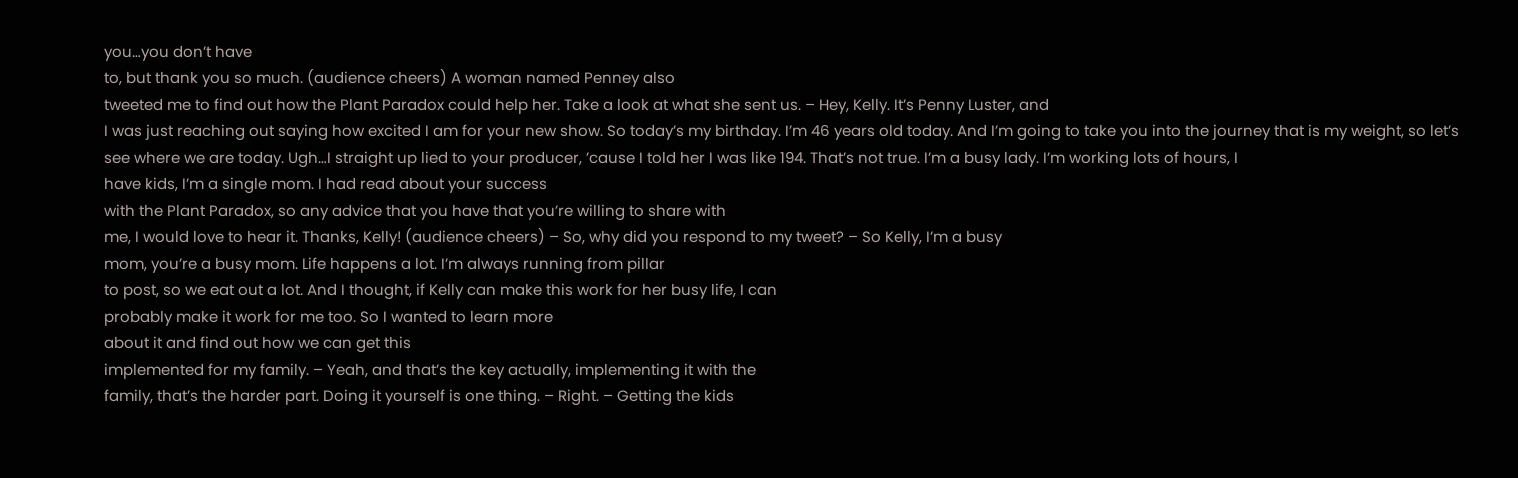you…you don’t have
to, but thank you so much. (audience cheers) A woman named Penney also
tweeted me to find out how the Plant Paradox could help her. Take a look at what she sent us. – Hey, Kelly. It’s Penny Luster, and
I was just reaching out saying how excited I am for your new show. So today’s my birthday. I’m 46 years old today. And I’m going to take you into the journey that is my weight, so let’s
see where we are today. Ugh…I straight up lied to your producer, ’cause I told her I was like 194. That’s not true. I’m a busy lady. I’m working lots of hours, I
have kids, I’m a single mom. I had read about your success
with the Plant Paradox, so any advice that you have that you’re willing to share with
me, I would love to hear it. Thanks, Kelly! (audience cheers) – So, why did you respond to my tweet? – So Kelly, I’m a busy
mom, you’re a busy mom. Life happens a lot. I’m always running from pillar
to post, so we eat out a lot. And I thought, if Kelly can make this work for her busy life, I can
probably make it work for me too. So I wanted to learn more
about it and find out how we can get this
implemented for my family. – Yeah, and that’s the key actually, implementing it with the
family, that’s the harder part. Doing it yourself is one thing. – Right. – Getting the kids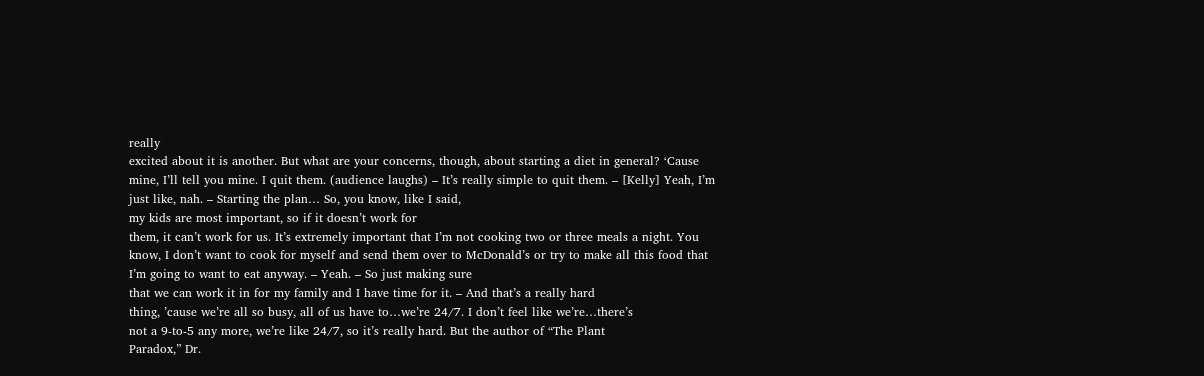really
excited about it is another. But what are your concerns, though, about starting a diet in general? ‘Cause mine, I’ll tell you mine. I quit them. (audience laughs) – It’s really simple to quit them. – [Kelly] Yeah, I’m just like, nah. – Starting the plan… So, you know, like I said,
my kids are most important, so if it doesn’t work for
them, it can’t work for us. It’s extremely important that I’m not cooking two or three meals a night. You know, I don’t want to cook for myself and send them over to McDonald’s or try to make all this food that I’m going to want to eat anyway. – Yeah. – So just making sure
that we can work it in for my family and I have time for it. – And that’s a really hard
thing, ’cause we’re all so busy, all of us have to…we’re 24/7. I don’t feel like we’re…there’s
not a 9-to-5 any more, we’re like 24/7, so it’s really hard. But the author of “The Plant
Paradox,” Dr.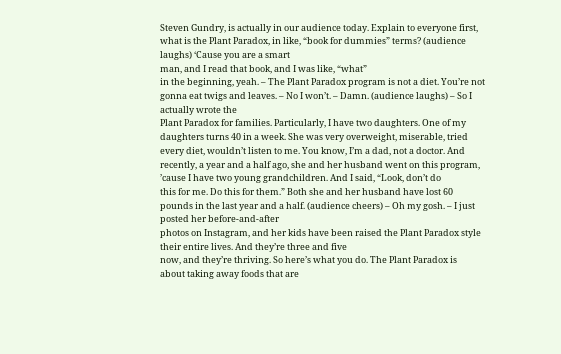Steven Gundry, is actually in our audience today. Explain to everyone first,
what is the Plant Paradox, in like, “book for dummies” terms? (audience laughs) ‘Cause you are a smart
man, and I read that book, and I was like, “what”
in the beginning, yeah. – The Plant Paradox program is not a diet. You’re not gonna eat twigs and leaves. – No I won’t. – Damn. (audience laughs) – So I actually wrote the
Plant Paradox for families. Particularly, I have two daughters. One of my daughters turns 40 in a week. She was very overweight, miserable, tried every diet, wouldn’t listen to me. You know, I’m a dad, not a doctor. And recently, a year and a half ago, she and her husband went on this program, ’cause I have two young grandchildren. And I said, “Look, don’t do
this for me. Do this for them.” Both she and her husband have lost 60 pounds in the last year and a half. (audience cheers) – Oh my gosh. – I just posted her before-and-after
photos on Instagram, and her kids have been raised the Plant Paradox style
their entire lives. And they’re three and five
now, and they’re thriving. So here’s what you do. The Plant Paradox is
about taking away foods that are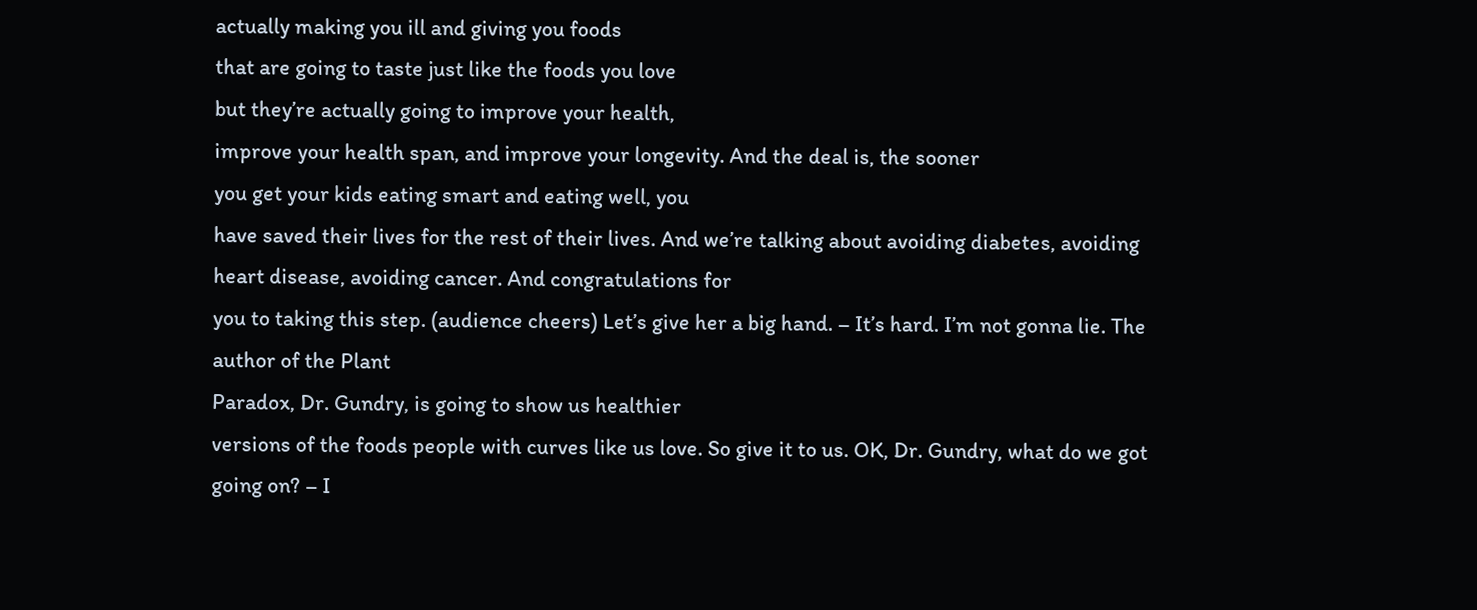actually making you ill and giving you foods
that are going to taste just like the foods you love
but they’re actually going to improve your health,
improve your health span, and improve your longevity. And the deal is, the sooner
you get your kids eating smart and eating well, you
have saved their lives for the rest of their lives. And we’re talking about avoiding diabetes, avoiding heart disease, avoiding cancer. And congratulations for
you to taking this step. (audience cheers) Let’s give her a big hand. – It’s hard. I’m not gonna lie. The author of the Plant
Paradox, Dr. Gundry, is going to show us healthier
versions of the foods people with curves like us love. So give it to us. OK, Dr. Gundry, what do we got going on? – I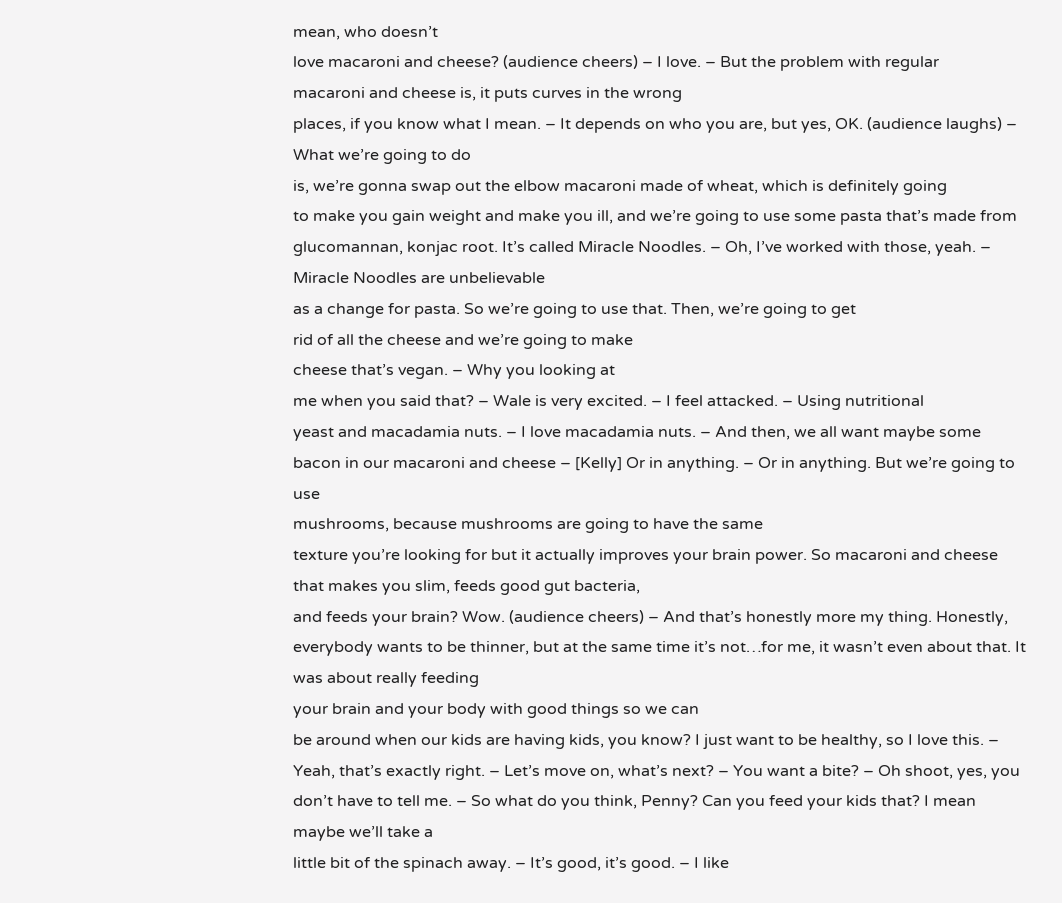mean, who doesn’t
love macaroni and cheese? (audience cheers) – I love. – But the problem with regular
macaroni and cheese is, it puts curves in the wrong
places, if you know what I mean. – It depends on who you are, but yes, OK. (audience laughs) – What we’re going to do
is, we’re gonna swap out the elbow macaroni made of wheat, which is definitely going
to make you gain weight and make you ill, and we’re going to use some pasta that’s made from
glucomannan, konjac root. It’s called Miracle Noodles. – Oh, I’ve worked with those, yeah. – Miracle Noodles are unbelievable
as a change for pasta. So we’re going to use that. Then, we’re going to get
rid of all the cheese and we’re going to make
cheese that’s vegan. – Why you looking at
me when you said that? – Wale is very excited. – I feel attacked. – Using nutritional
yeast and macadamia nuts. – I love macadamia nuts. – And then, we all want maybe some bacon in our macaroni and cheese – [Kelly] Or in anything. – Or in anything. But we’re going to use
mushrooms, because mushrooms are going to have the same
texture you’re looking for but it actually improves your brain power. So macaroni and cheese
that makes you slim, feeds good gut bacteria,
and feeds your brain? Wow. (audience cheers) – And that’s honestly more my thing. Honestly, everybody wants to be thinner, but at the same time it’s not…for me, it wasn’t even about that. It was about really feeding
your brain and your body with good things so we can
be around when our kids are having kids, you know? I just want to be healthy, so I love this. – Yeah, that’s exactly right. – Let’s move on, what’s next? – You want a bite? – Oh shoot, yes, you
don’t have to tell me. – So what do you think, Penny? Can you feed your kids that? I mean maybe we’ll take a
little bit of the spinach away. – It’s good, it’s good. – I like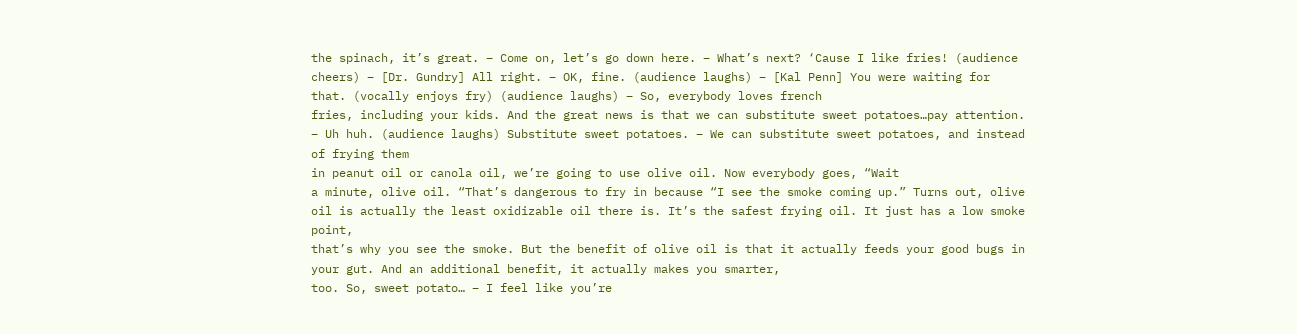the spinach, it’s great. – Come on, let’s go down here. – What’s next? ‘Cause I like fries! (audience cheers) – [Dr. Gundry] All right. – OK, fine. (audience laughs) – [Kal Penn] You were waiting for that. (vocally enjoys fry) (audience laughs) – So, everybody loves french
fries, including your kids. And the great news is that we can substitute sweet potatoes…pay attention. – Uh huh. (audience laughs) Substitute sweet potatoes. – We can substitute sweet potatoes, and instead of frying them
in peanut oil or canola oil, we’re going to use olive oil. Now everybody goes, “Wait
a minute, olive oil. “That’s dangerous to fry in because “I see the smoke coming up.” Turns out, olive oil is actually the least oxidizable oil there is. It’s the safest frying oil. It just has a low smoke point,
that’s why you see the smoke. But the benefit of olive oil is that it actually feeds your good bugs in your gut. And an additional benefit, it actually makes you smarter,
too. So, sweet potato… – I feel like you’re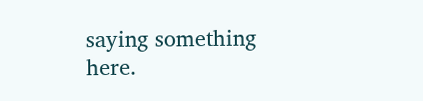saying something here.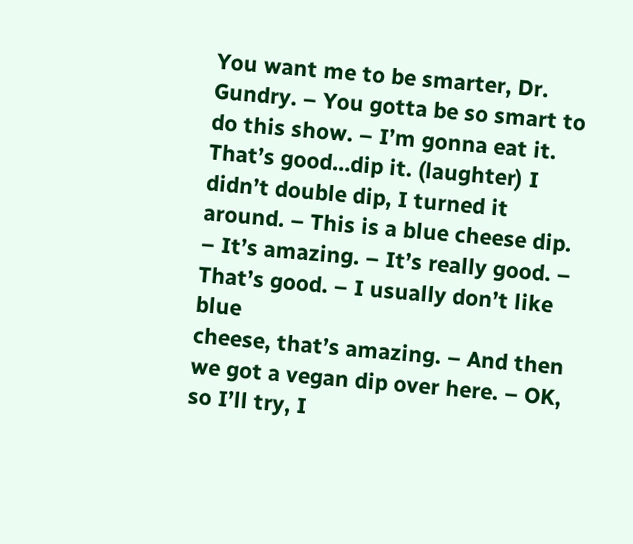You want me to be smarter, Dr. Gundry. – You gotta be so smart to do this show. – I’m gonna eat it. That’s good…dip it. (laughter) I didn’t double dip, I turned it around. – This is a blue cheese dip. – It’s amazing. – It’s really good. – That’s good. – I usually don’t like blue
cheese, that’s amazing. – And then we got a vegan dip over here. – OK, so I’ll try, I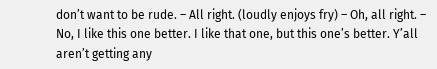don’t want to be rude. – All right. (loudly enjoys fry) – Oh, all right. – No, I like this one better. I like that one, but this one’s better. Y’all aren’t getting any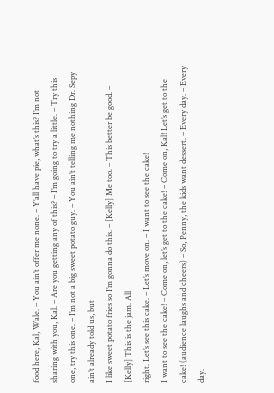food here, Kal, Wale. – You ain’t offer me none. – Y’all have pie, what’s this? I’m not sharing with you, Kal. – Are you getting any of this? – I’m going to try a little. – Try this one, try this one. – I’m not a big sweet potato guy. – You ain’t telling me nothing Dr. Sepy ain’t already told us, but
I like sweet potato fries so I’m gonna do this. – [Kelly] Me too. – This better be good. – [Kelly] This is the jam. All
right. Let’s see this cake. – Let’s move on. – I want to see the cake!
I want to see the cake! – Come on, let’s get to the cake! – Come on, Kal! Let’s get to the cake! (audience laughs and cheers) – So, Penny, the kids want dessert. – Every day. – Every day.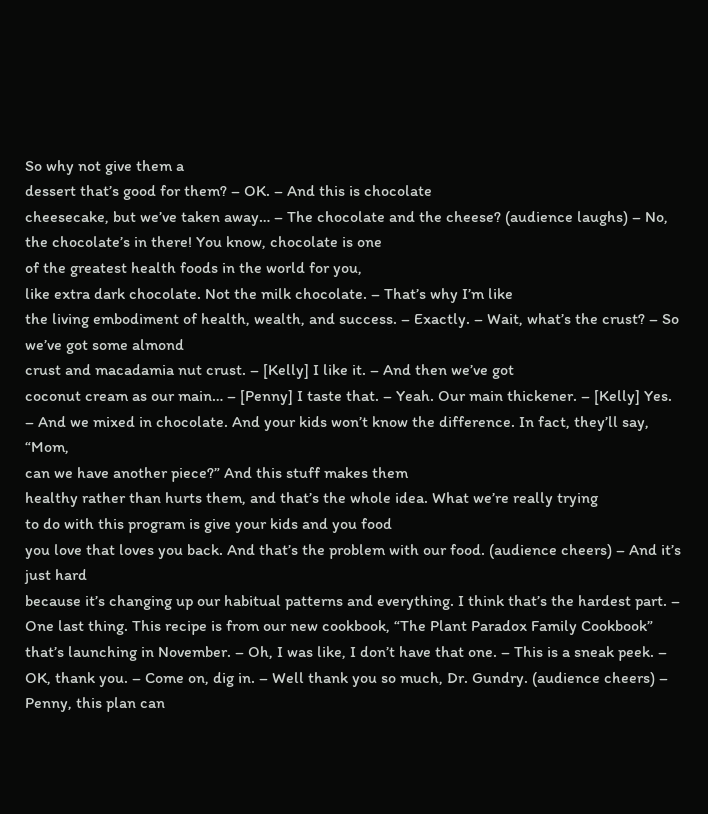So why not give them a
dessert that’s good for them? – OK. – And this is chocolate
cheesecake, but we’ve taken away… – The chocolate and the cheese? (audience laughs) – No, the chocolate’s in there! You know, chocolate is one
of the greatest health foods in the world for you,
like extra dark chocolate. Not the milk chocolate. – That’s why I’m like
the living embodiment of health, wealth, and success. – Exactly. – Wait, what’s the crust? – So we’ve got some almond
crust and macadamia nut crust. – [Kelly] I like it. – And then we’ve got
coconut cream as our main… – [Penny] I taste that. – Yeah. Our main thickener. – [Kelly] Yes. – And we mixed in chocolate. And your kids won’t know the difference. In fact, they’ll say, “Mom,
can we have another piece?” And this stuff makes them
healthy rather than hurts them, and that’s the whole idea. What we’re really trying
to do with this program is give your kids and you food
you love that loves you back. And that’s the problem with our food. (audience cheers) – And it’s just hard
because it’s changing up our habitual patterns and everything. I think that’s the hardest part. – One last thing. This recipe is from our new cookbook, “The Plant Paradox Family Cookbook” that’s launching in November. – Oh, I was like, I don’t have that one. – This is a sneak peek. – OK, thank you. – Come on, dig in. – Well thank you so much, Dr. Gundry. (audience cheers) – Penny, this plan can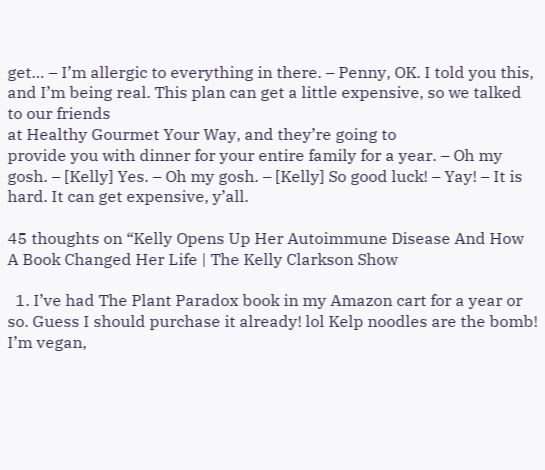get… – I’m allergic to everything in there. – Penny, OK. I told you this, and I’m being real. This plan can get a little expensive, so we talked to our friends
at Healthy Gourmet Your Way, and they’re going to
provide you with dinner for your entire family for a year. – Oh my gosh. – [Kelly] Yes. – Oh my gosh. – [Kelly] So good luck! – Yay! – It is hard. It can get expensive, y’all.

45 thoughts on “Kelly Opens Up Her Autoimmune Disease And How A Book Changed Her Life | The Kelly Clarkson Show

  1. I’ve had The Plant Paradox book in my Amazon cart for a year or so. Guess I should purchase it already! lol Kelp noodles are the bomb! I’m vegan,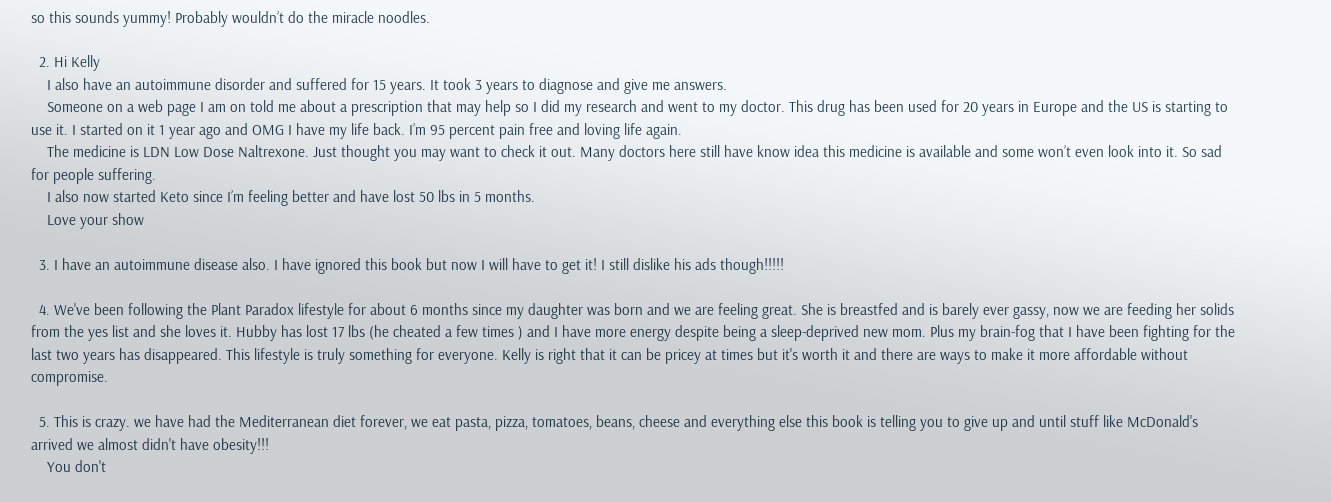so this sounds yummy! Probably wouldn’t do the miracle noodles.

  2. Hi Kelly
    I also have an autoimmune disorder and suffered for 15 years. It took 3 years to diagnose and give me answers.
    Someone on a web page I am on told me about a prescription that may help so I did my research and went to my doctor. This drug has been used for 20 years in Europe and the US is starting to use it. I started on it 1 year ago and OMG I have my life back. I’m 95 percent pain free and loving life again.
    The medicine is LDN Low Dose Naltrexone. Just thought you may want to check it out. Many doctors here still have know idea this medicine is available and some won’t even look into it. So sad for people suffering.
    I also now started Keto since I’m feeling better and have lost 50 lbs in 5 months.
    Love your show

  3. I have an autoimmune disease also. I have ignored this book but now I will have to get it! I still dislike his ads though!!!!!

  4. We've been following the Plant Paradox lifestyle for about 6 months since my daughter was born and we are feeling great. She is breastfed and is barely ever gassy, now we are feeding her solids from the yes list and she loves it. Hubby has lost 17 lbs (he cheated a few times ) and I have more energy despite being a sleep-deprived new mom. Plus my brain-fog that I have been fighting for the last two years has disappeared. This lifestyle is truly something for everyone. Kelly is right that it can be pricey at times but it's worth it and there are ways to make it more affordable without compromise.

  5. This is crazy. we have had the Mediterranean diet forever, we eat pasta, pizza, tomatoes, beans, cheese and everything else this book is telling you to give up and until stuff like McDonald's arrived we almost didn't have obesity!!!
    You don't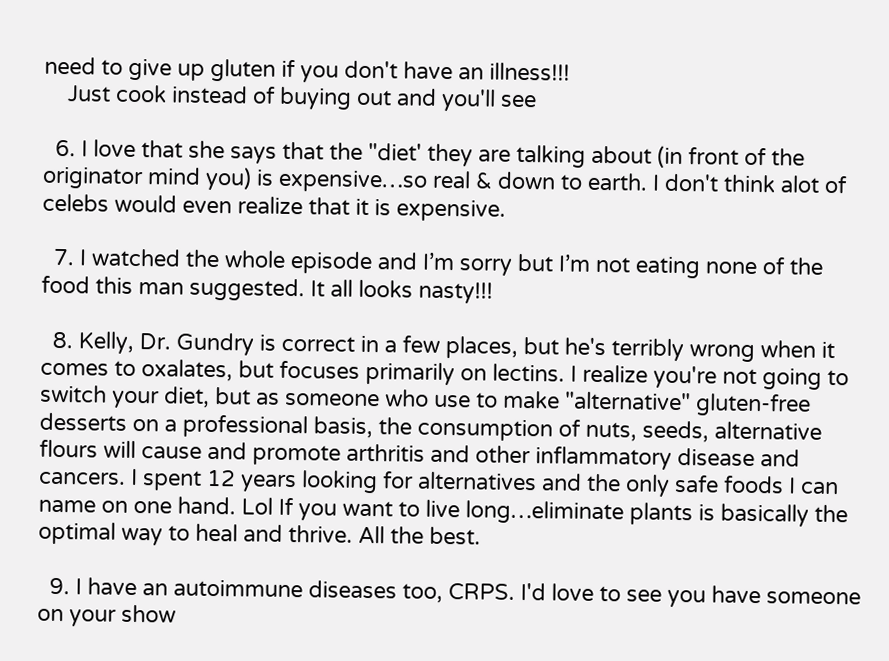need to give up gluten if you don't have an illness!!!
    Just cook instead of buying out and you'll see

  6. I love that she says that the "diet' they are talking about (in front of the originator mind you) is expensive…so real & down to earth. I don't think alot of celebs would even realize that it is expensive.

  7. I watched the whole episode and I’m sorry but I’m not eating none of the food this man suggested. It all looks nasty!!!

  8. Kelly, Dr. Gundry is correct in a few places, but he's terribly wrong when it comes to oxalates, but focuses primarily on lectins. I realize you're not going to switch your diet, but as someone who use to make "alternative" gluten-free desserts on a professional basis, the consumption of nuts, seeds, alternative flours will cause and promote arthritis and other inflammatory disease and cancers. I spent 12 years looking for alternatives and the only safe foods I can name on one hand. Lol If you want to live long…eliminate plants is basically the optimal way to heal and thrive. All the best.

  9. I have an autoimmune diseases too, CRPS. I'd love to see you have someone on your show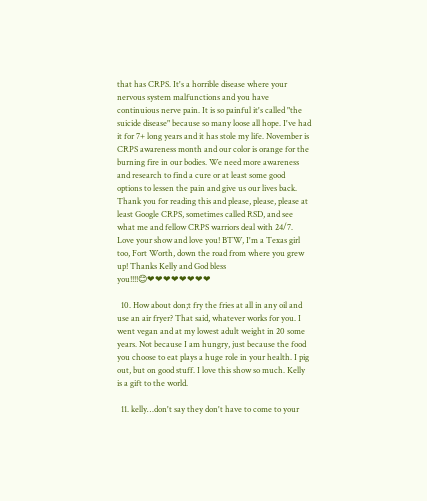that has CRPS. It's a horrible disease where your nervous system malfunctions and you have continuious nerve pain. It is so painful it's called "the suicide disease" because so many loose all hope. I've had it for 7+ long years and it has stole my life. November is CRPS awareness month and our color is orange for the burning fire in our bodies. We need more awareness and research to find a cure or at least some good options to lessen the pain and give us our lives back. Thank you for reading this and please, please, please at least Google CRPS, sometimes called RSD, and see what me and fellow CRPS warriors deal with 24/7. Love your show and love you! BTW, I'm a Texas girl too, Fort Worth, down the road from where you grew up! Thanks Kelly and God bless you!!!!😊❤❤❤❤❤❤❤❤

  10. How about don;t fry the fries at all in any oil and use an air fryer? That said, whatever works for you. I went vegan and at my lowest adult weight in 20 some years. Not because I am hungry, just because the food you choose to eat plays a huge role in your health. I pig out, but on good stuff. I love this show so much. Kelly is a gift to the world.

  11. kelly…don't say they don't have to come to your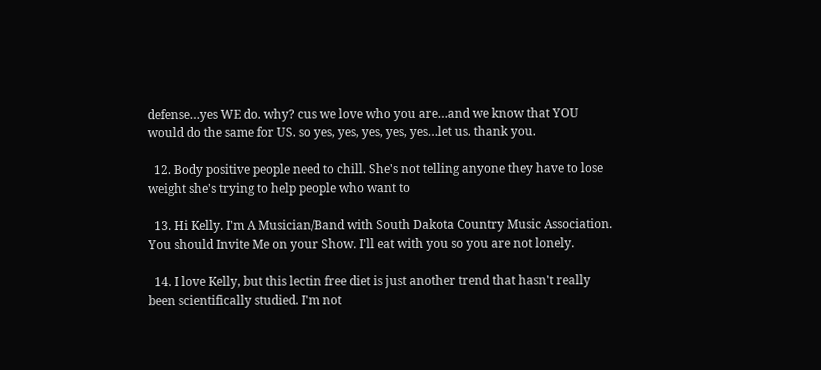defense…yes WE do. why? cus we love who you are…and we know that YOU would do the same for US. so yes, yes, yes, yes, yes…let us. thank you.

  12. Body positive people need to chill. She's not telling anyone they have to lose weight she's trying to help people who want to

  13. Hi Kelly. I'm A Musician/Band with South Dakota Country Music Association. You should Invite Me on your Show. I'll eat with you so you are not lonely.

  14. I love Kelly, but this lectin free diet is just another trend that hasn't really been scientifically studied. I'm not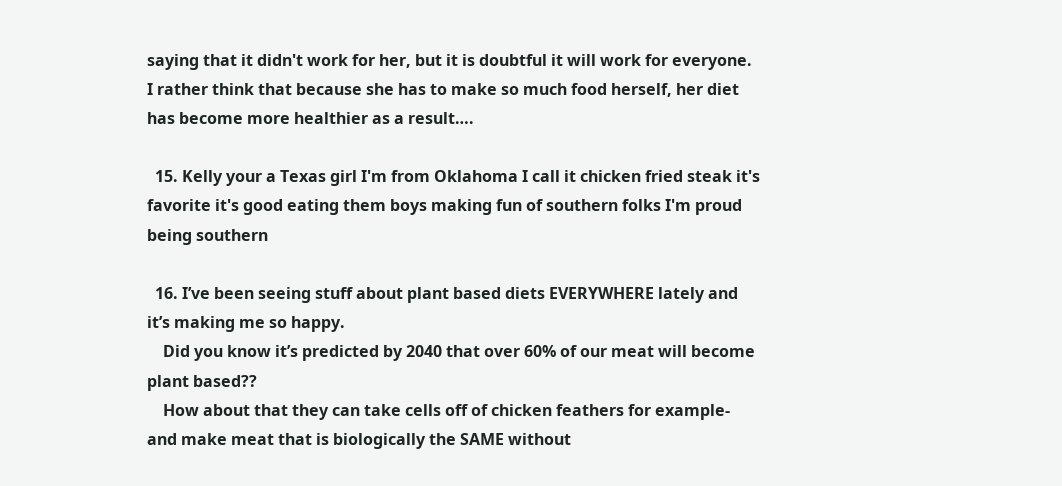saying that it didn't work for her, but it is doubtful it will work for everyone. I rather think that because she has to make so much food herself, her diet has become more healthier as a result….

  15. Kelly your a Texas girl I'm from Oklahoma I call it chicken fried steak it's favorite it's good eating them boys making fun of southern folks I'm proud being southern

  16. I’ve been seeing stuff about plant based diets EVERYWHERE lately and it’s making me so happy.
    Did you know it’s predicted by 2040 that over 60% of our meat will become plant based??
    How about that they can take cells off of chicken feathers for example- and make meat that is biologically the SAME without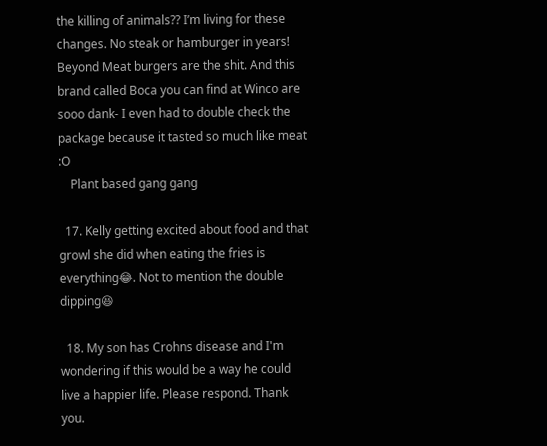the killing of animals?? I’m living for these changes. No steak or hamburger in years! Beyond Meat burgers are the shit. And this brand called Boca you can find at Winco are sooo dank- I even had to double check the package because it tasted so much like meat :O
    Plant based gang gang

  17. Kelly getting excited about food and that growl she did when eating the fries is everything😂. Not to mention the double dipping😆

  18. My son has Crohns disease and I'm wondering if this would be a way he could live a happier life. Please respond. Thank you.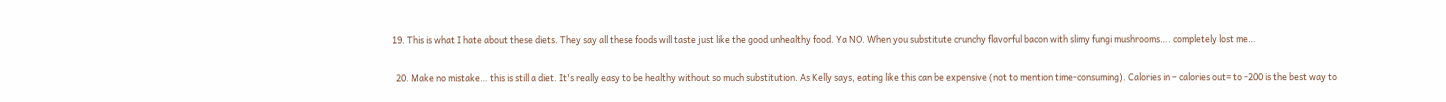19. This is what I hate about these diets. They say all these foods will taste just like the good unhealthy food. Ya NO. When you substitute crunchy flavorful bacon with slimy fungi mushrooms…. completely lost me…

  20. Make no mistake… this is still a diet. It's really easy to be healthy without so much substitution. As Kelly says, eating like this can be expensive (not to mention time-consuming). Calories in – calories out= to -200 is the best way to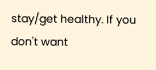stay/get healthy. If you don't want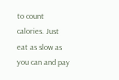to count calories. Just eat as slow as you can and pay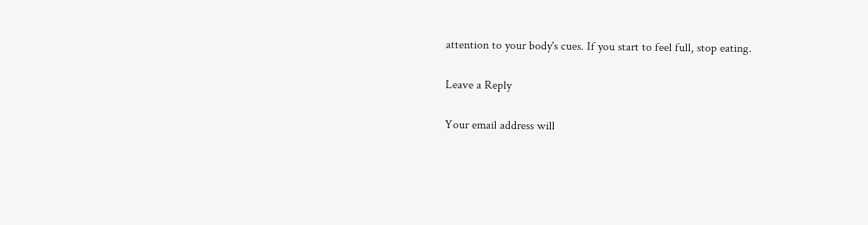attention to your body's cues. If you start to feel full, stop eating.

Leave a Reply

Your email address will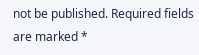not be published. Required fields are marked *